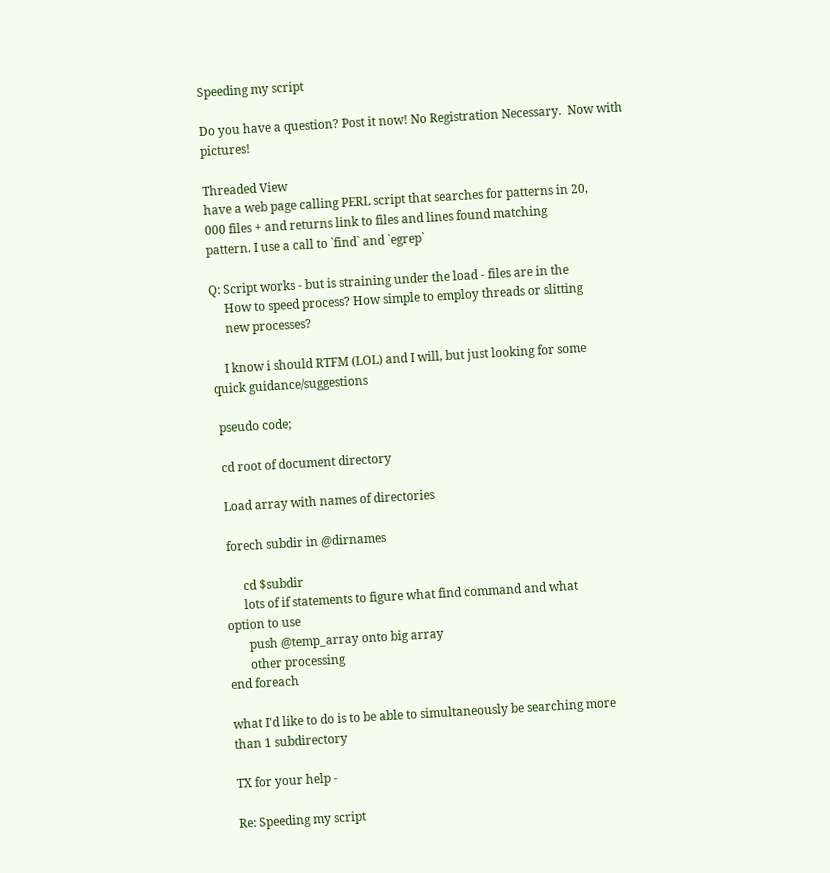Speeding my script

Do you have a question? Post it now! No Registration Necessary.  Now with pictures!

Threaded View
have a web page calling PERL script that searches for patterns in 20,
000 files + and returns link to files and lines found matching
pattern. I use a call to `find` and `egrep`

Q: Script works - but is straining under the load - files are in the
     How to speed process? How simple to employ threads or slitting
     new processes?

    I know i should RTFM (LOL) and I will, but just looking for some
quick guidance/suggestions

 pseudo code;

 cd root of document directory

 Load array with names of directories

 forech subdir in @dirnames

      cd $subdir
      lots of if statements to figure what find command and what
option to use
       push @temp_array onto big array
       other processing
end foreach

what I'd like to do is to be able to simultaneously be searching more
than 1 subdirectory

TX for your help -

Re: Speeding my script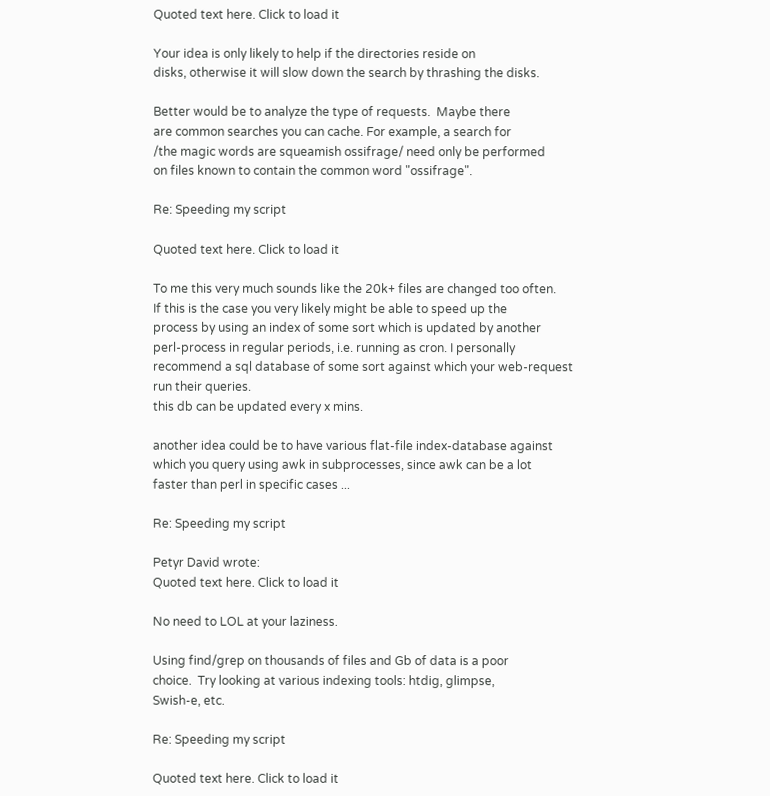Quoted text here. Click to load it

Your idea is only likely to help if the directories reside on
disks, otherwise it will slow down the search by thrashing the disks.

Better would be to analyze the type of requests.  Maybe there
are common searches you can cache. For example, a search for
/the magic words are squeamish ossifrage/ need only be performed
on files known to contain the common word "ossifrage".

Re: Speeding my script

Quoted text here. Click to load it

To me this very much sounds like the 20k+ files are changed too often.
If this is the case you very likely might be able to speed up the
process by using an index of some sort which is updated by another
perl-process in regular periods, i.e. running as cron. I personally
recommend a sql database of some sort against which your web-request
run their queries.
this db can be updated every x mins.

another idea could be to have various flat-file index-database against
which you query using awk in subprocesses, since awk can be a lot
faster than perl in specific cases ...

Re: Speeding my script

Petyr David wrote:
Quoted text here. Click to load it

No need to LOL at your laziness.

Using find/grep on thousands of files and Gb of data is a poor
choice.  Try looking at various indexing tools: htdig, glimpse,
Swish-e, etc.

Re: Speeding my script

Quoted text here. Click to load it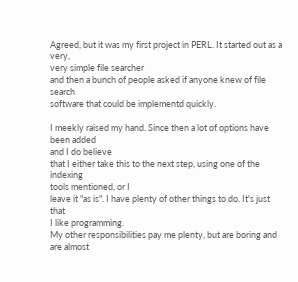Agreed, but it was my first project in PERL. It started out as a very,
very simple file searcher
and then a bunch of people asked if anyone knew of file search
software that could be implementd quickly.

I meekly raised my hand. Since then a lot of options have been added
and I do believe
that I either take this to the next step, using one of the indexing
tools mentioned, or I
leave it "as is". I have plenty of other things to do. It's just that
I like programming.
My other responsibilities pay me plenty, but are boring and are almost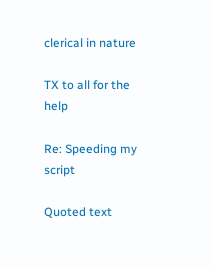clerical in nature

TX to all for the help

Re: Speeding my script

Quoted text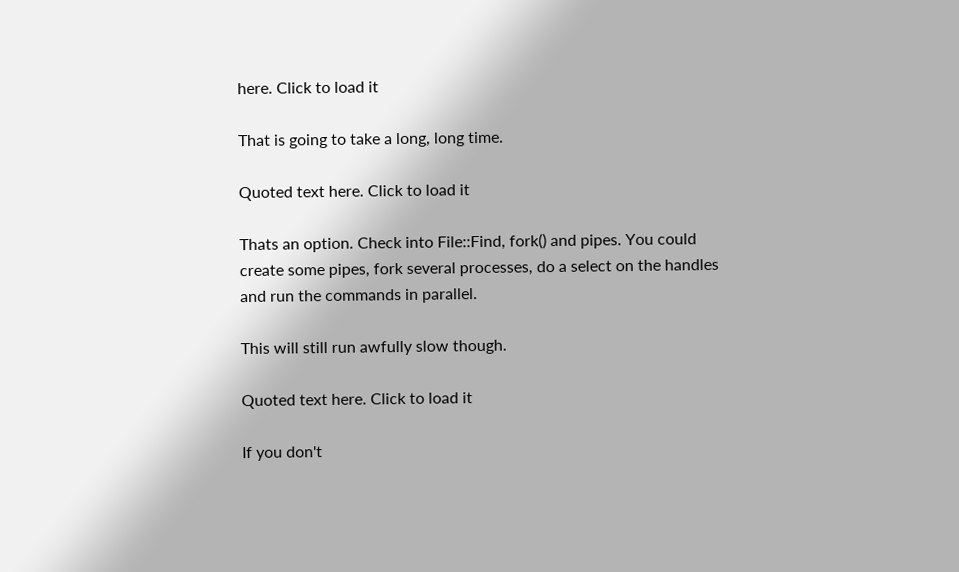here. Click to load it

That is going to take a long, long time.

Quoted text here. Click to load it

Thats an option. Check into File::Find, fork() and pipes. You could
create some pipes, fork several processes, do a select on the handles
and run the commands in parallel.

This will still run awfully slow though.

Quoted text here. Click to load it

If you don't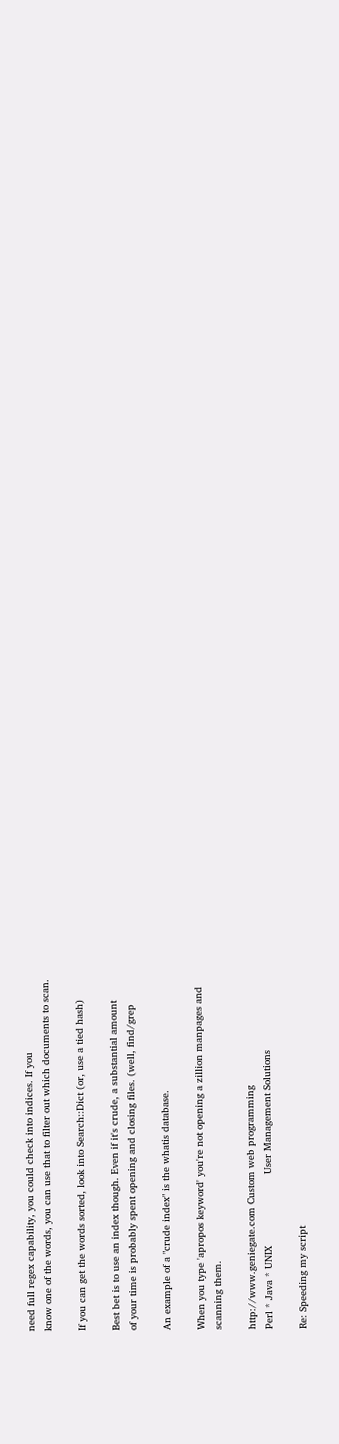need full regex capability, you could check into indices. If you
know one of the words, you can use that to filter out which documents to scan.

If you can get the words sorted, look into Search::Dict (or, use a tied hash)

Best bet is to use an index though. Even if it's crude, a substantial amount
of your time is probably spent opening and closing files. (well, find/grep

An example of a "crude index" is the whatis database.

When you type 'apropos keyword' you're not opening a zillion manpages and
scanning them.

http://www.geniegate.com Custom web programming
Perl * Java * UNIX                        User Management Solutions

Re: Speeding my script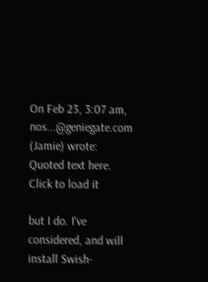On Feb 23, 3:07 am, nos...@geniegate.com (Jamie) wrote:
Quoted text here. Click to load it

but I do. I've considered, and will install Swish-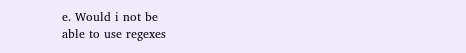e. Would i not be
able to use regexes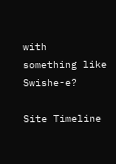with  something like  Swishe-e?

Site Timeline